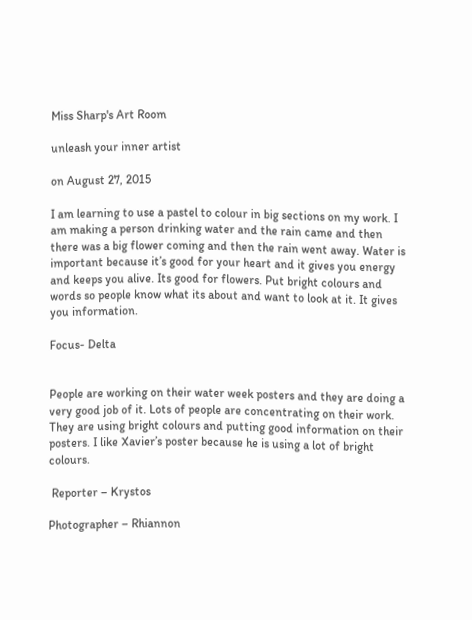Miss Sharp's Art Room

unleash your inner artist

on August 27, 2015

I am learning to use a pastel to colour in big sections on my work. I am making a person drinking water and the rain came and then there was a big flower coming and then the rain went away. Water is important because it’s good for your heart and it gives you energy and keeps you alive. Its good for flowers. Put bright colours and words so people know what its about and want to look at it. It gives you information.

Focus- Delta


People are working on their water week posters and they are doing a very good job of it. Lots of people are concentrating on their work. They are using bright colours and putting good information on their posters. I like Xavier’s poster because he is using a lot of bright colours.

 Reporter – Krystos

Photographer – Rhiannon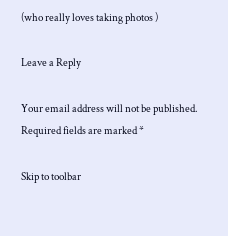(who really loves taking photos )

Leave a Reply

Your email address will not be published. Required fields are marked *

Skip to toolbar